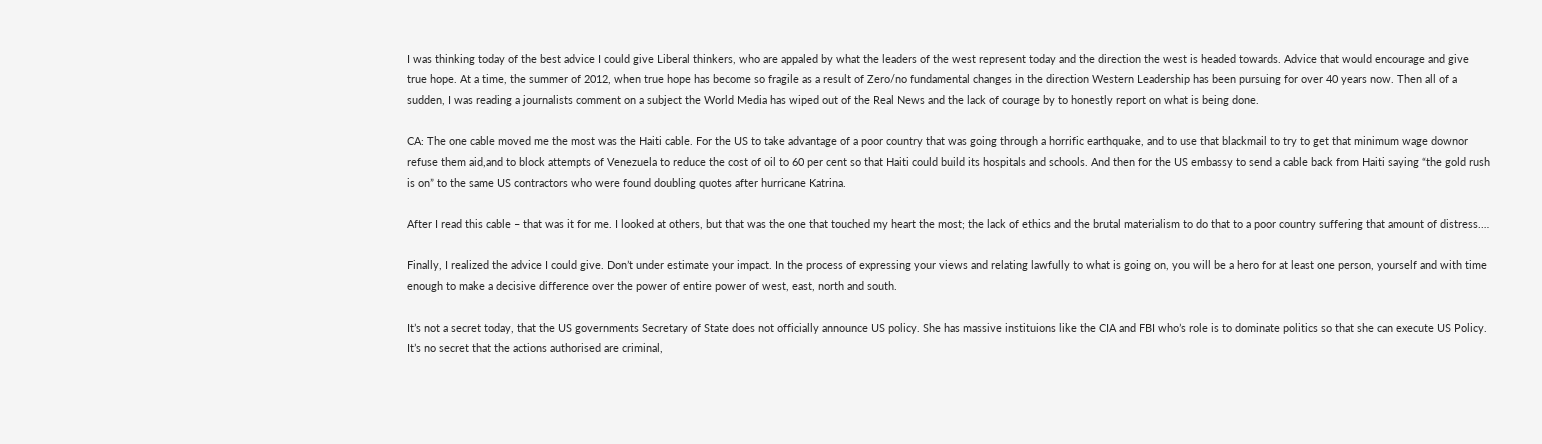I was thinking today of the best advice I could give Liberal thinkers, who are appaled by what the leaders of the west represent today and the direction the west is headed towards. Advice that would encourage and give true hope. At a time, the summer of 2012, when true hope has become so fragile as a result of Zero/no fundamental changes in the direction Western Leadership has been pursuing for over 40 years now. Then all of a sudden, I was reading a journalists comment on a subject the World Media has wiped out of the Real News and the lack of courage by to honestly report on what is being done.

CA: The one cable moved me the most was the Haiti cable. For the US to take advantage of a poor country that was going through a horrific earthquake, and to use that blackmail to try to get that minimum wage downor refuse them aid,and to block attempts of Venezuela to reduce the cost of oil to 60 per cent so that Haiti could build its hospitals and schools. And then for the US embassy to send a cable back from Haiti saying “the gold rush is on” to the same US contractors who were found doubling quotes after hurricane Katrina.

After I read this cable – that was it for me. I looked at others, but that was the one that touched my heart the most; the lack of ethics and the brutal materialism to do that to a poor country suffering that amount of distress.…

Finally, I realized the advice I could give. Don’t under estimate your impact. In the process of expressing your views and relating lawfully to what is going on, you will be a hero for at least one person, yourself and with time enough to make a decisive difference over the power of entire power of west, east, north and south.

It’s not a secret today, that the US governments Secretary of State does not officially announce US policy. She has massive instituions like the CIA and FBI who’s role is to dominate politics so that she can execute US Policy. It’s no secret that the actions authorised are criminal,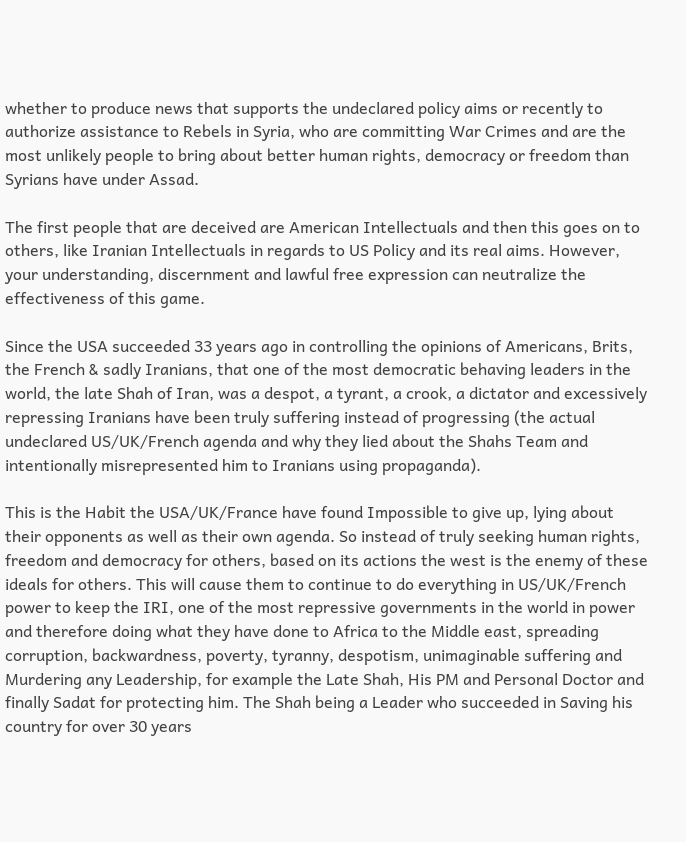whether to produce news that supports the undeclared policy aims or recently to authorize assistance to Rebels in Syria, who are committing War Crimes and are the most unlikely people to bring about better human rights, democracy or freedom than Syrians have under Assad.

The first people that are deceived are American Intellectuals and then this goes on to others, like Iranian Intellectuals in regards to US Policy and its real aims. However, your understanding, discernment and lawful free expression can neutralize the effectiveness of this game.

Since the USA succeeded 33 years ago in controlling the opinions of Americans, Brits, the French & sadly Iranians, that one of the most democratic behaving leaders in the world, the late Shah of Iran, was a despot, a tyrant, a crook, a dictator and excessively repressing Iranians have been truly suffering instead of progressing (the actual undeclared US/UK/French agenda and why they lied about the Shahs Team and intentionally misrepresented him to Iranians using propaganda).

This is the Habit the USA/UK/France have found Impossible to give up, lying about their opponents as well as their own agenda. So instead of truly seeking human rights, freedom and democracy for others, based on its actions the west is the enemy of these ideals for others. This will cause them to continue to do everything in US/UK/French power to keep the IRI, one of the most repressive governments in the world in power and therefore doing what they have done to Africa to the Middle east, spreading corruption, backwardness, poverty, tyranny, despotism, unimaginable suffering and Murdering any Leadership, for example the Late Shah, His PM and Personal Doctor and finally Sadat for protecting him. The Shah being a Leader who succeeded in Saving his country for over 30 years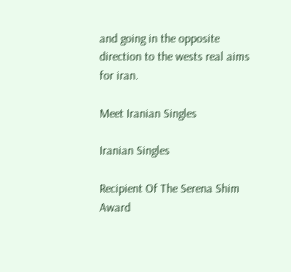and going in the opposite direction to the wests real aims for iran.

Meet Iranian Singles

Iranian Singles

Recipient Of The Serena Shim Award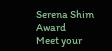Serena Shim Award
Meet your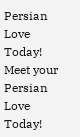Persian Love Today!
Meet your Persian Love Today!